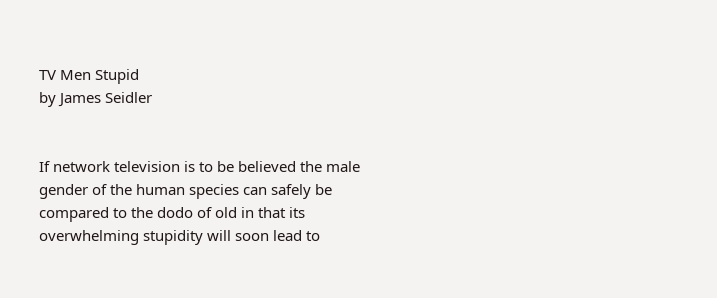TV Men Stupid
by James Seidler


If network television is to be believed the male gender of the human species can safely be compared to the dodo of old in that its overwhelming stupidity will soon lead to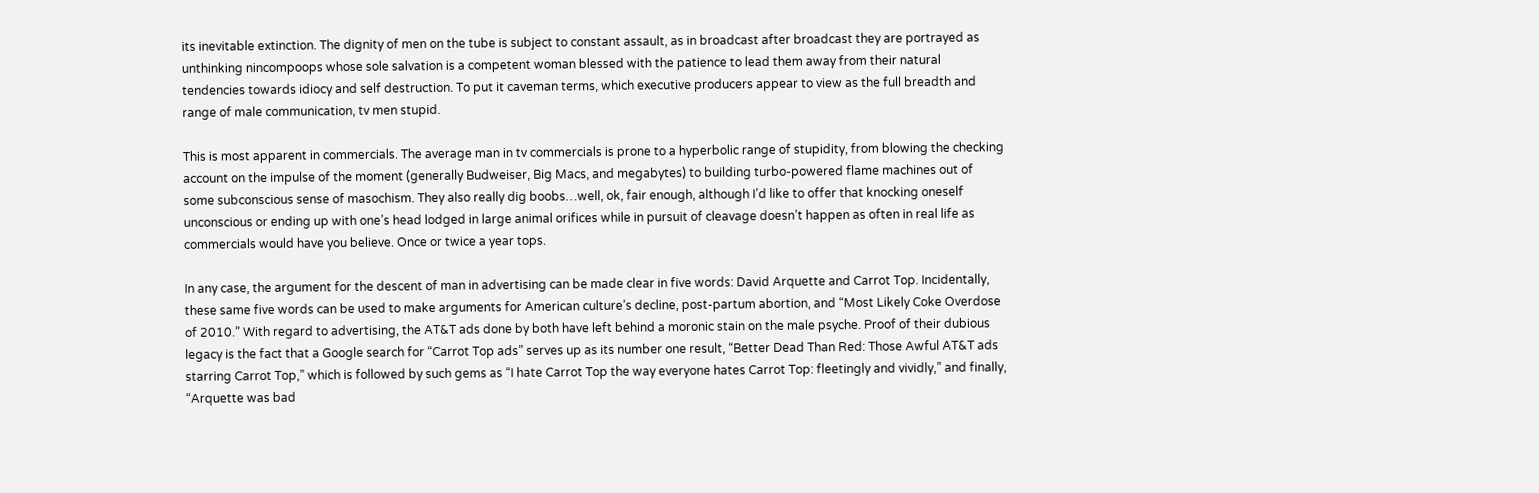its inevitable extinction. The dignity of men on the tube is subject to constant assault, as in broadcast after broadcast they are portrayed as unthinking nincompoops whose sole salvation is a competent woman blessed with the patience to lead them away from their natural tendencies towards idiocy and self destruction. To put it caveman terms, which executive producers appear to view as the full breadth and range of male communication, tv men stupid.

This is most apparent in commercials. The average man in tv commercials is prone to a hyperbolic range of stupidity, from blowing the checking account on the impulse of the moment (generally Budweiser, Big Macs, and megabytes) to building turbo-powered flame machines out of some subconscious sense of masochism. They also really dig boobs…well, ok, fair enough, although I’d like to offer that knocking oneself unconscious or ending up with one’s head lodged in large animal orifices while in pursuit of cleavage doesn’t happen as often in real life as commercials would have you believe. Once or twice a year tops.

In any case, the argument for the descent of man in advertising can be made clear in five words: David Arquette and Carrot Top. Incidentally, these same five words can be used to make arguments for American culture’s decline, post-partum abortion, and “Most Likely Coke Overdose of 2010.” With regard to advertising, the AT&T ads done by both have left behind a moronic stain on the male psyche. Proof of their dubious legacy is the fact that a Google search for “Carrot Top ads” serves up as its number one result, “Better Dead Than Red: Those Awful AT&T ads starring Carrot Top,” which is followed by such gems as “I hate Carrot Top the way everyone hates Carrot Top: fleetingly and vividly,” and finally, “Arquette was bad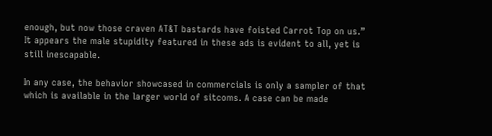enough, but now those craven AT&T bastards have foisted Carrot Top on us.” It appears the male stupidity featured in these ads is evident to all, yet is still inescapable.

In any case, the behavior showcased in commercials is only a sampler of that which is available in the larger world of sitcoms. A case can be made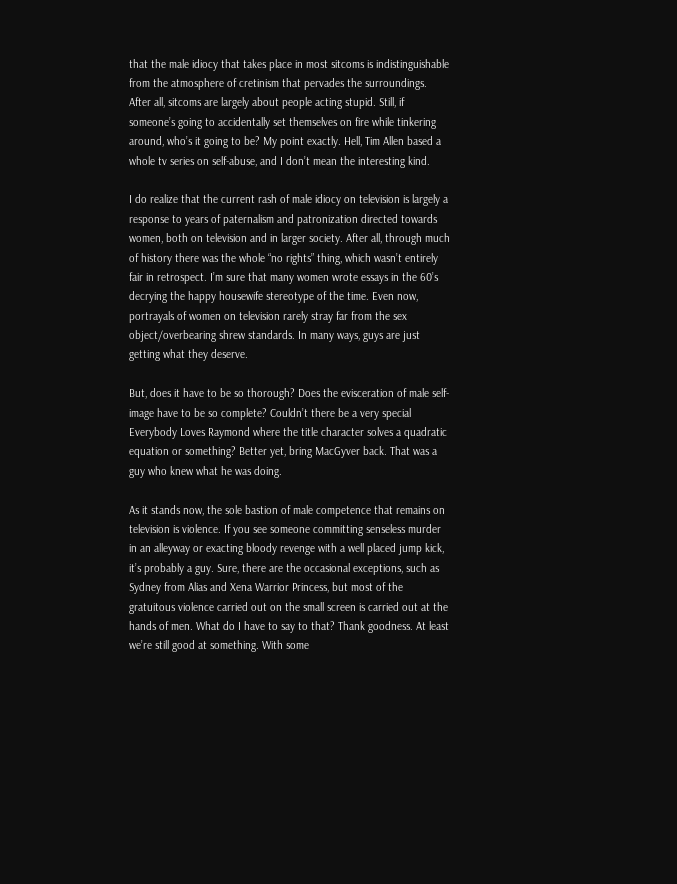that the male idiocy that takes place in most sitcoms is indistinguishable from the atmosphere of cretinism that pervades the surroundings. After all, sitcoms are largely about people acting stupid. Still, if someone’s going to accidentally set themselves on fire while tinkering around, who’s it going to be? My point exactly. Hell, Tim Allen based a whole tv series on self-abuse, and I don’t mean the interesting kind.

I do realize that the current rash of male idiocy on television is largely a response to years of paternalism and patronization directed towards women, both on television and in larger society. After all, through much of history there was the whole “no rights” thing, which wasn’t entirely fair in retrospect. I’m sure that many women wrote essays in the 60’s decrying the happy housewife stereotype of the time. Even now, portrayals of women on television rarely stray far from the sex object/overbearing shrew standards. In many ways, guys are just getting what they deserve.

But, does it have to be so thorough? Does the evisceration of male self-image have to be so complete? Couldn’t there be a very special Everybody Loves Raymond where the title character solves a quadratic equation or something? Better yet, bring MacGyver back. That was a guy who knew what he was doing.

As it stands now, the sole bastion of male competence that remains on television is violence. If you see someone committing senseless murder in an alleyway or exacting bloody revenge with a well placed jump kick, it’s probably a guy. Sure, there are the occasional exceptions, such as Sydney from Alias and Xena Warrior Princess, but most of the gratuitous violence carried out on the small screen is carried out at the hands of men. What do I have to say to that? Thank goodness. At least we’re still good at something. With some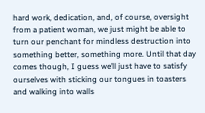hard work, dedication, and, of course, oversight from a patient woman, we just might be able to turn our penchant for mindless destruction into something better, something more. Until that day comes though, I guess we’ll just have to satisfy ourselves with sticking our tongues in toasters and walking into walls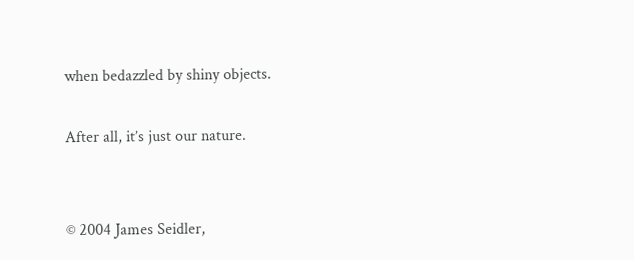when bedazzled by shiny objects.

After all, it’s just our nature.


© 2004 James Seidler,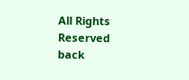All Rights Reserved
back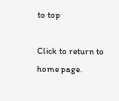to top

Click to return to home page.